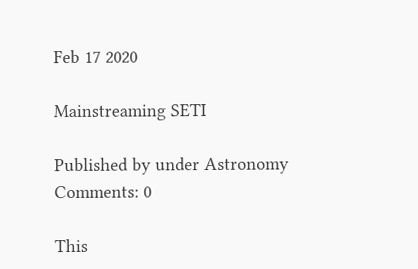Feb 17 2020

Mainstreaming SETI

Published by under Astronomy
Comments: 0

This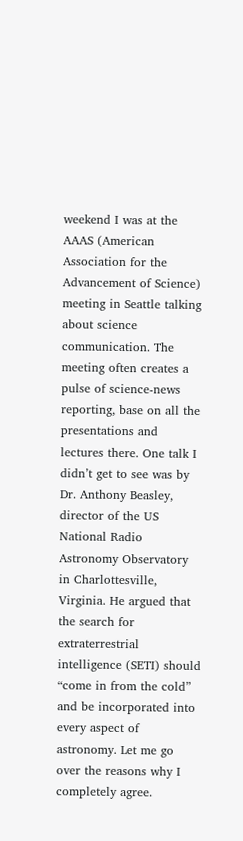weekend I was at the AAAS (American Association for the Advancement of Science) meeting in Seattle talking about science communication. The meeting often creates a pulse of science-news reporting, base on all the presentations and lectures there. One talk I didn’t get to see was by Dr. Anthony Beasley, director of the US National Radio Astronomy Observatory in Charlottesville, Virginia. He argued that the search for extraterrestrial intelligence (SETI) should “come in from the cold” and be incorporated into every aspect of astronomy. Let me go over the reasons why I completely agree.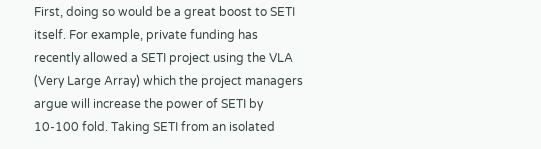First, doing so would be a great boost to SETI itself. For example, private funding has recently allowed a SETI project using the VLA (Very Large Array) which the project managers argue will increase the power of SETI by 10-100 fold. Taking SETI from an isolated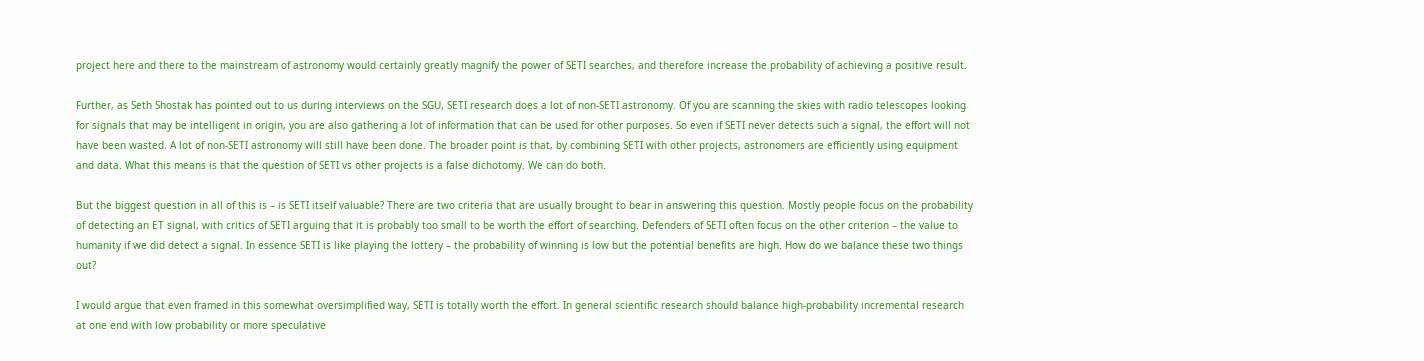project here and there to the mainstream of astronomy would certainly greatly magnify the power of SETI searches, and therefore increase the probability of achieving a positive result.

Further, as Seth Shostak has pointed out to us during interviews on the SGU, SETI research does a lot of non-SETI astronomy. Of you are scanning the skies with radio telescopes looking for signals that may be intelligent in origin, you are also gathering a lot of information that can be used for other purposes. So even if SETI never detects such a signal, the effort will not have been wasted. A lot of non-SETI astronomy will still have been done. The broader point is that, by combining SETI with other projects, astronomers are efficiently using equipment and data. What this means is that the question of SETI vs other projects is a false dichotomy. We can do both.

But the biggest question in all of this is – is SETI itself valuable? There are two criteria that are usually brought to bear in answering this question. Mostly people focus on the probability of detecting an ET signal, with critics of SETI arguing that it is probably too small to be worth the effort of searching. Defenders of SETI often focus on the other criterion – the value to humanity if we did detect a signal. In essence SETI is like playing the lottery – the probability of winning is low but the potential benefits are high. How do we balance these two things out?

I would argue that even framed in this somewhat oversimplified way, SETI is totally worth the effort. In general scientific research should balance high-probability incremental research at one end with low probability or more speculative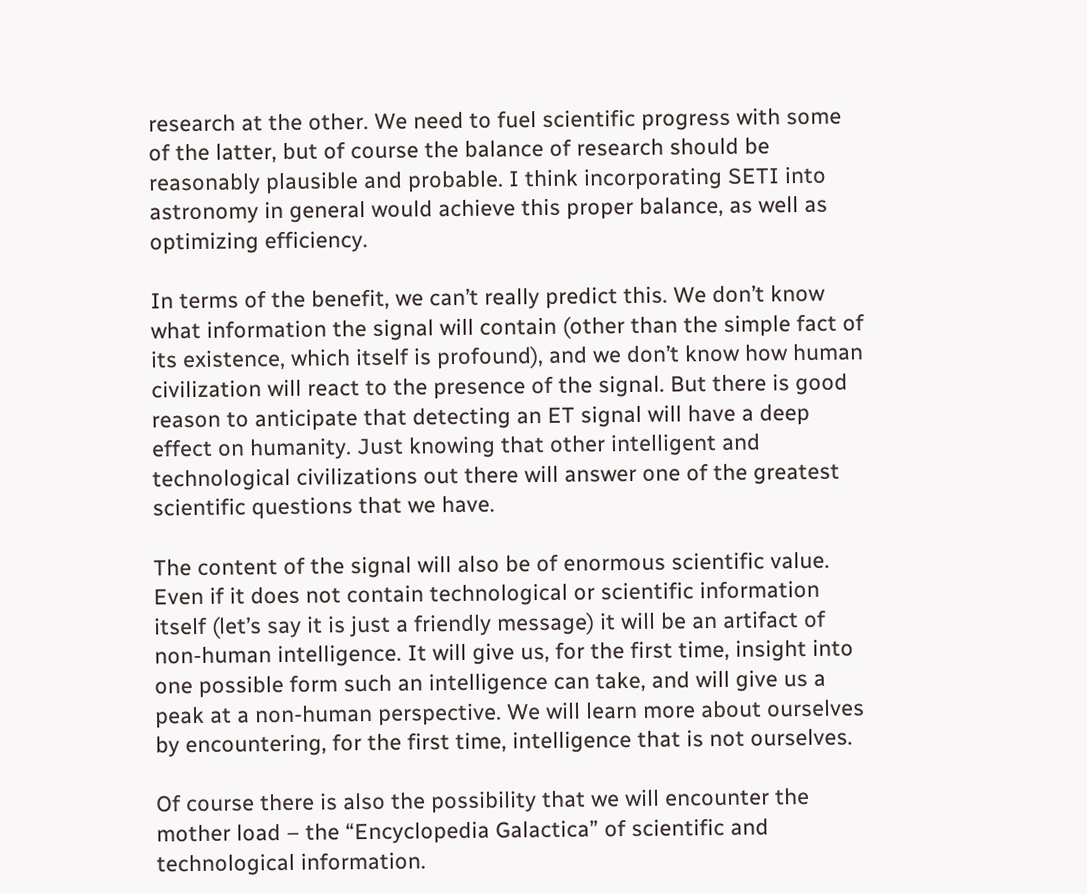research at the other. We need to fuel scientific progress with some of the latter, but of course the balance of research should be reasonably plausible and probable. I think incorporating SETI into astronomy in general would achieve this proper balance, as well as optimizing efficiency.

In terms of the benefit, we can’t really predict this. We don’t know what information the signal will contain (other than the simple fact of its existence, which itself is profound), and we don’t know how human civilization will react to the presence of the signal. But there is good reason to anticipate that detecting an ET signal will have a deep effect on humanity. Just knowing that other intelligent and technological civilizations out there will answer one of the greatest scientific questions that we have.

The content of the signal will also be of enormous scientific value. Even if it does not contain technological or scientific information itself (let’s say it is just a friendly message) it will be an artifact of non-human intelligence. It will give us, for the first time, insight into one possible form such an intelligence can take, and will give us a peak at a non-human perspective. We will learn more about ourselves by encountering, for the first time, intelligence that is not ourselves.

Of course there is also the possibility that we will encounter the mother load – the “Encyclopedia Galactica” of scientific and technological information.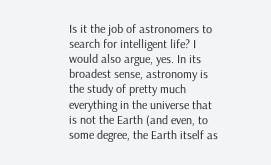Is it the job of astronomers to search for intelligent life? I would also argue, yes. In its broadest sense, astronomy is the study of pretty much everything in the universe that is not the Earth (and even, to some degree, the Earth itself as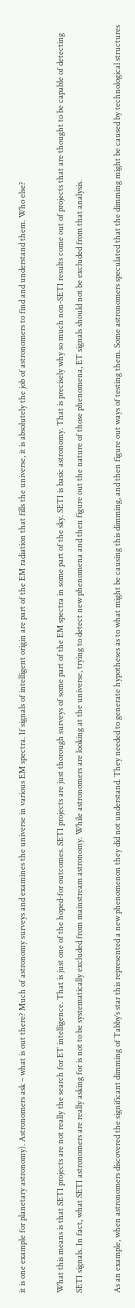it is one example for planetary astronomy). Astronomers ask – what is out there? Much of astronomy surveys and examines the universe in various EM spectra. If signals of intelligent origin are part of the EM radiation that fills the universe, it is absolutely the job of astronomers to find and understand them. Who else?

What this means is that SETI projects are not really the search for ET intelligence. That is just one of the hoped-for outcomes. SETI projects are just thorough surveys of some part of the EM spectra in some part of the sky. SETI is basic astronomy. That is precisely why so much non-SETI results come out of projects that are thought to be capable of detecting SETI signals. In fact, what SETI astronomers are really asking for is not to be systematically excluded from mainstream astronomy. While astronomers are looking at the universe, trying to detect new phenomena and then figure out the nature of those phenomena, ET signals should not be excluded from that analysis.

As an example, when astronomers discovered the significant dimming of Tabby’s star this represented a new phenomenon they did not understand. They needed to generate hypotheses as to what might be causing this dimming, and then figure out ways of testing them. Some astronomers speculated that the dimming might be caused by technological structures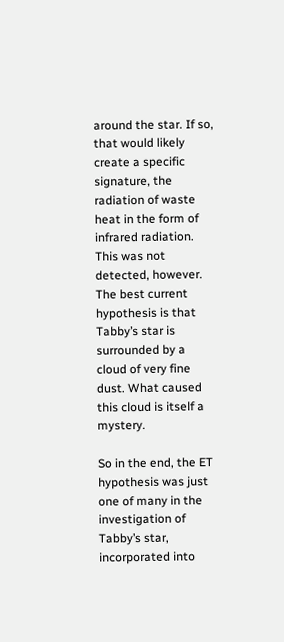around the star. If so, that would likely create a specific signature, the radiation of waste heat in the form of infrared radiation. This was not detected, however. The best current hypothesis is that Tabby’s star is surrounded by a cloud of very fine dust. What caused this cloud is itself a mystery.

So in the end, the ET hypothesis was just one of many in the investigation of Tabby’s star, incorporated into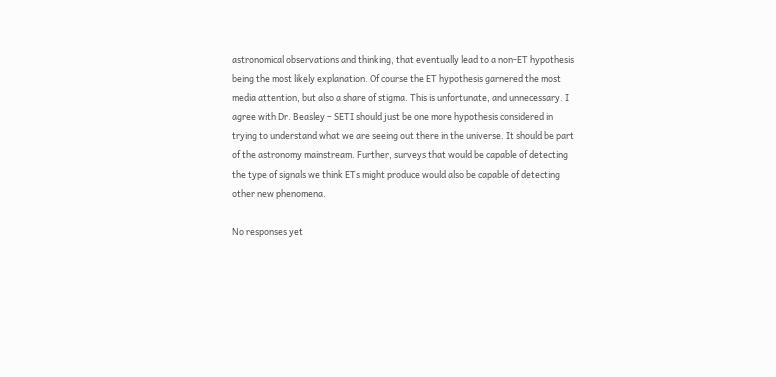astronomical observations and thinking, that eventually lead to a non-ET hypothesis being the most likely explanation. Of course the ET hypothesis garnered the most media attention, but also a share of stigma. This is unfortunate, and unnecessary. I agree with Dr. Beasley – SETI should just be one more hypothesis considered in trying to understand what we are seeing out there in the universe. It should be part of the astronomy mainstream. Further, surveys that would be capable of detecting the type of signals we think ETs might produce would also be capable of detecting other new phenomena.

No responses yet